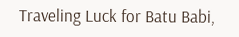Traveling Luck for Batu Babi,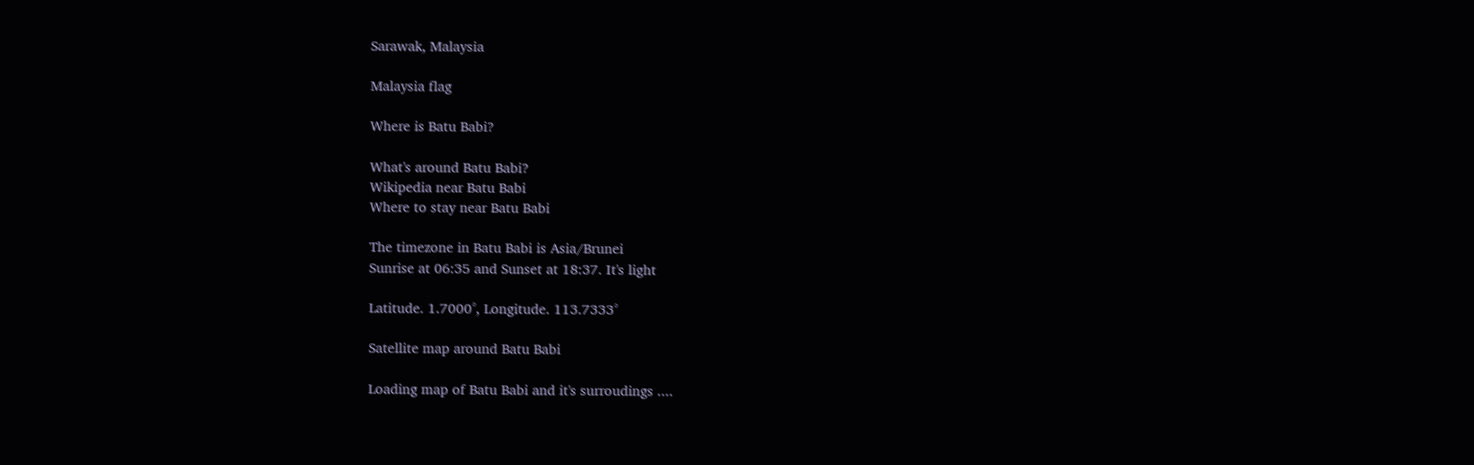Sarawak, Malaysia

Malaysia flag

Where is Batu Babi?

What's around Batu Babi?
Wikipedia near Batu Babi
Where to stay near Batu Babi

The timezone in Batu Babi is Asia/Brunei
Sunrise at 06:35 and Sunset at 18:37. It's light

Latitude. 1.7000°, Longitude. 113.7333°

Satellite map around Batu Babi

Loading map of Batu Babi and it's surroudings ....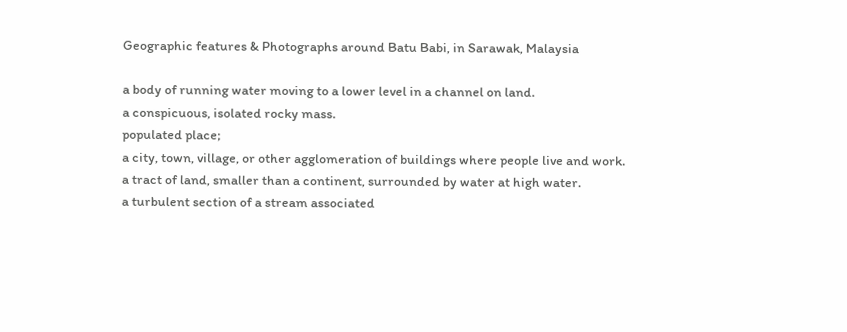Geographic features & Photographs around Batu Babi, in Sarawak, Malaysia

a body of running water moving to a lower level in a channel on land.
a conspicuous, isolated rocky mass.
populated place;
a city, town, village, or other agglomeration of buildings where people live and work.
a tract of land, smaller than a continent, surrounded by water at high water.
a turbulent section of a stream associated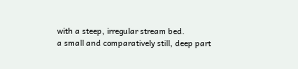with a steep, irregular stream bed.
a small and comparatively still, deep part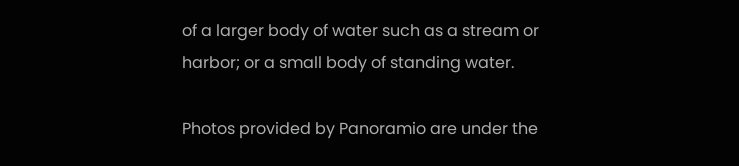of a larger body of water such as a stream or harbor; or a small body of standing water.

Photos provided by Panoramio are under the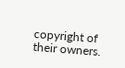copyright of their owners.